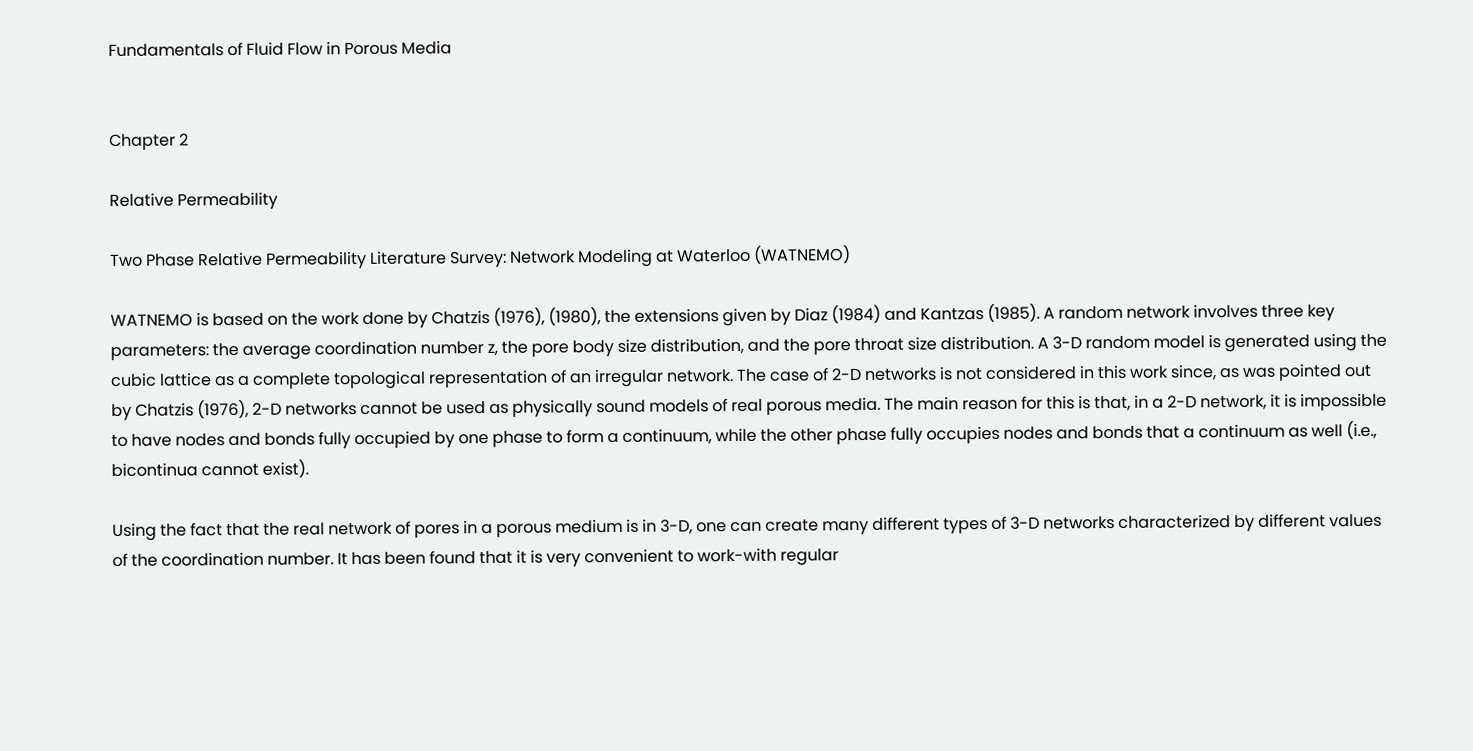Fundamentals of Fluid Flow in Porous Media


Chapter 2

Relative Permeability

Two Phase Relative Permeability Literature Survey: Network Modeling at Waterloo (WATNEMO)

WATNEMO is based on the work done by Chatzis (1976), (1980), the extensions given by Diaz (1984) and Kantzas (1985). A random network involves three key parameters: the average coordination number z, the pore body size distribution, and the pore throat size distribution. A 3-D random model is generated using the cubic lattice as a complete topological representation of an irregular network. The case of 2-D networks is not considered in this work since, as was pointed out by Chatzis (1976), 2-D networks cannot be used as physically sound models of real porous media. The main reason for this is that, in a 2-D network, it is impossible to have nodes and bonds fully occupied by one phase to form a continuum, while the other phase fully occupies nodes and bonds that a continuum as well (i.e., bicontinua cannot exist).

Using the fact that the real network of pores in a porous medium is in 3-D, one can create many different types of 3-D networks characterized by different values of the coordination number. It has been found that it is very convenient to work-with regular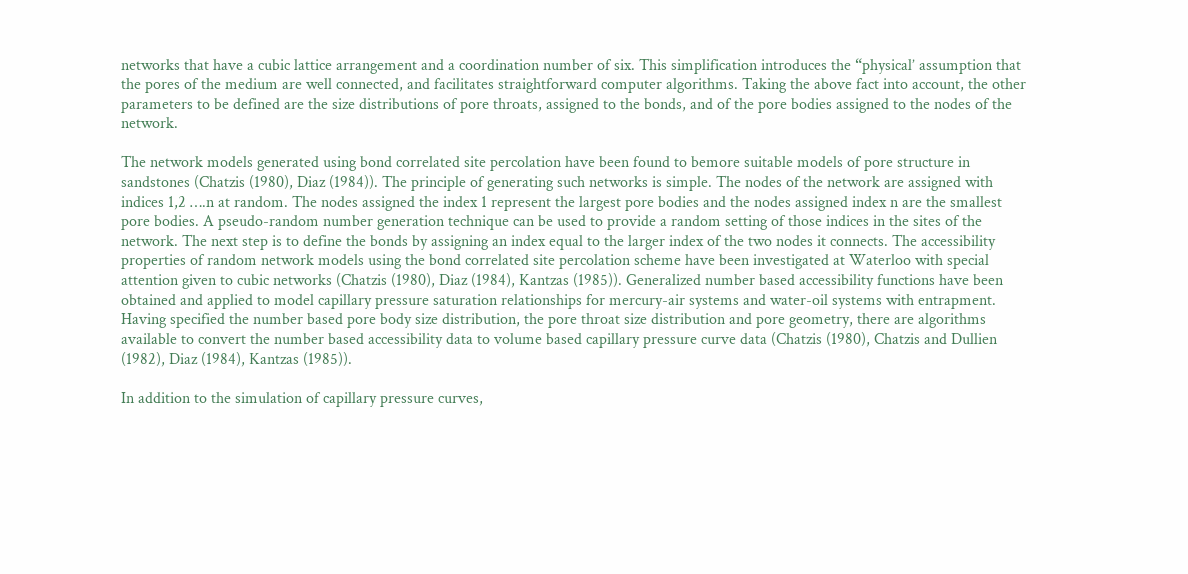networks that have a cubic lattice arrangement and a coordination number of six. This simplification introduces the “physical’ assumption that the pores of the medium are well connected, and facilitates straightforward computer algorithms. Taking the above fact into account, the other parameters to be defined are the size distributions of pore throats, assigned to the bonds, and of the pore bodies assigned to the nodes of the network.

The network models generated using bond correlated site percolation have been found to bemore suitable models of pore structure in sandstones (Chatzis (1980), Diaz (1984)). The principle of generating such networks is simple. The nodes of the network are assigned with indices 1,2 ….n at random. The nodes assigned the index 1 represent the largest pore bodies and the nodes assigned index n are the smallest pore bodies. A pseudo-random number generation technique can be used to provide a random setting of those indices in the sites of the network. The next step is to define the bonds by assigning an index equal to the larger index of the two nodes it connects. The accessibility properties of random network models using the bond correlated site percolation scheme have been investigated at Waterloo with special attention given to cubic networks (Chatzis (1980), Diaz (1984), Kantzas (1985)). Generalized number based accessibility functions have been obtained and applied to model capillary pressure saturation relationships for mercury-air systems and water-oil systems with entrapment. Having specified the number based pore body size distribution, the pore throat size distribution and pore geometry, there are algorithms available to convert the number based accessibility data to volume based capillary pressure curve data (Chatzis (1980), Chatzis and Dullien (1982), Diaz (1984), Kantzas (1985)).

In addition to the simulation of capillary pressure curves,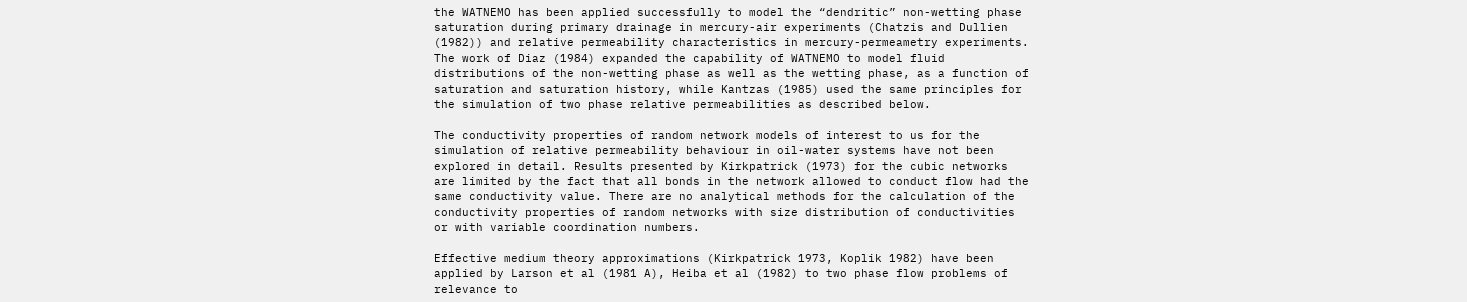the WATNEMO has been applied successfully to model the “dendritic” non-wetting phase saturation during primary drainage in mercury-air experiments (Chatzis and Dullien (1982)) and relative permeability characteristics in mercury-permeametry experiments.  The work of Diaz (1984) expanded the capability of WATNEMO to model fluid distributions of the non-wetting phase as well as the wetting phase, as a function of saturation and saturation history, while Kantzas (1985) used the same principles for the simulation of two phase relative permeabilities as described below.

The conductivity properties of random network models of interest to us for the simulation of relative permeability behaviour in oil-water systems have not been explored in detail. Results presented by Kirkpatrick (1973) for the cubic networks are limited by the fact that all bonds in the network allowed to conduct flow had the same conductivity value. There are no analytical methods for the calculation of the conductivity properties of random networks with size distribution of conductivities or with variable coordination numbers.

Effective medium theory approximations (Kirkpatrick 1973, Koplik 1982) have been applied by Larson et al (1981 A), Heiba et al (1982) to two phase flow problems of relevance to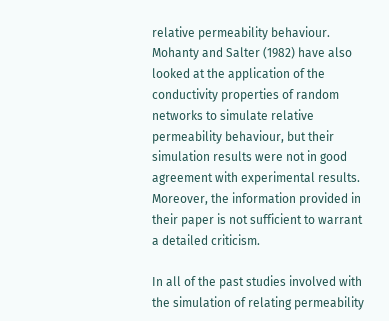relative permeability behaviour. Mohanty and Salter (1982) have also looked at the application of the conductivity properties of random networks to simulate relative permeability behaviour, but their simulation results were not in good agreement with experimental results. Moreover, the information provided in their paper is not sufficient to warrant a detailed criticism.

In all of the past studies involved with the simulation of relating permeability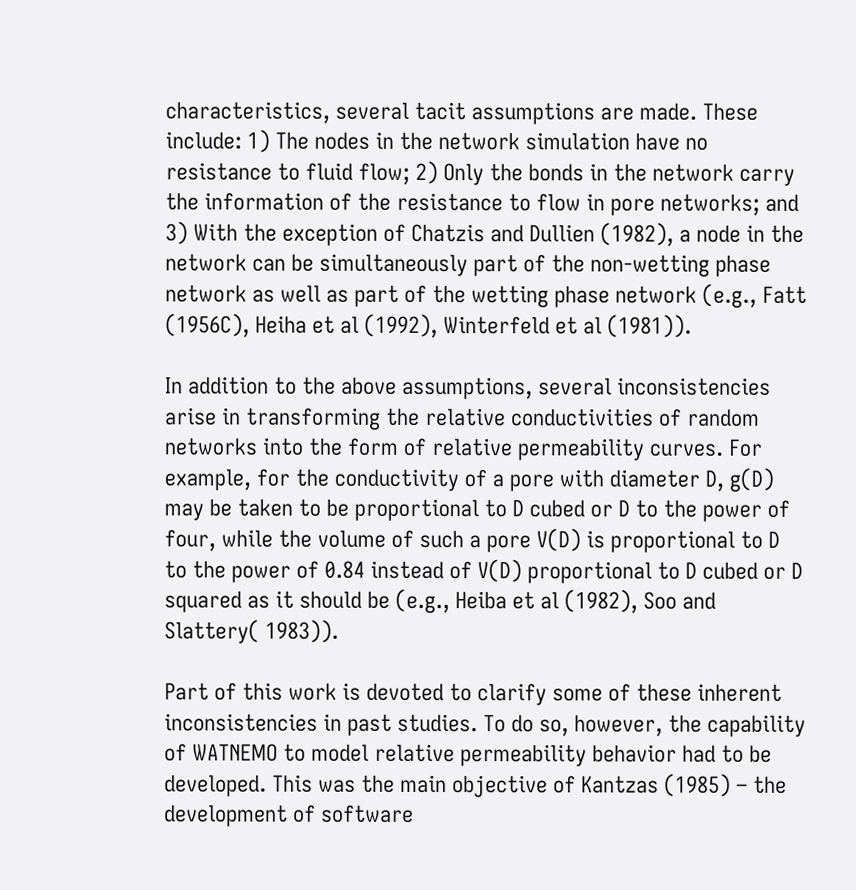characteristics, several tacit assumptions are made. These include: 1) The nodes in the network simulation have no resistance to fluid flow; 2) Only the bonds in the network carry the information of the resistance to flow in pore networks; and 3) With the exception of Chatzis and Dullien (1982), a node in the network can be simultaneously part of the non-wetting phase network as well as part of the wetting phase network (e.g., Fatt (1956C), Heiha et al (1992), Winterfeld et al (1981)).

In addition to the above assumptions, several inconsistencies arise in transforming the relative conductivities of random networks into the form of relative permeability curves. For example, for the conductivity of a pore with diameter D, g(D) may be taken to be proportional to D cubed or D to the power of four, while the volume of such a pore V(D) is proportional to D to the power of 0.84 instead of V(D) proportional to D cubed or D squared as it should be (e.g., Heiba et al (1982), Soo and Slattery( 1983)).

Part of this work is devoted to clarify some of these inherent inconsistencies in past studies. To do so, however, the capability of WATNEMO to model relative permeability behavior had to be developed. This was the main objective of Kantzas (1985) – the development of software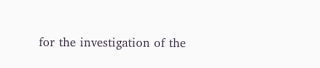for the investigation of the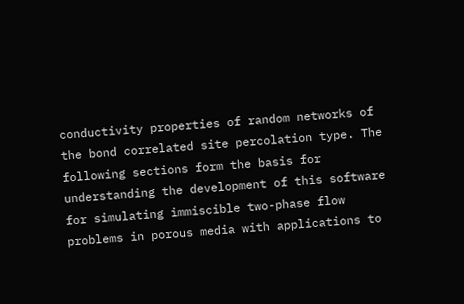conductivity properties of random networks of the bond correlated site percolation type. The following sections form the basis for understanding the development of this software for simulating immiscible two-phase flow problems in porous media with applications to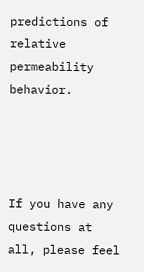predictions of relative permeability behavior.




If you have any questions at all, please feel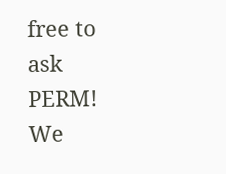free to ask PERM!  We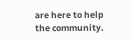are here to help the community.